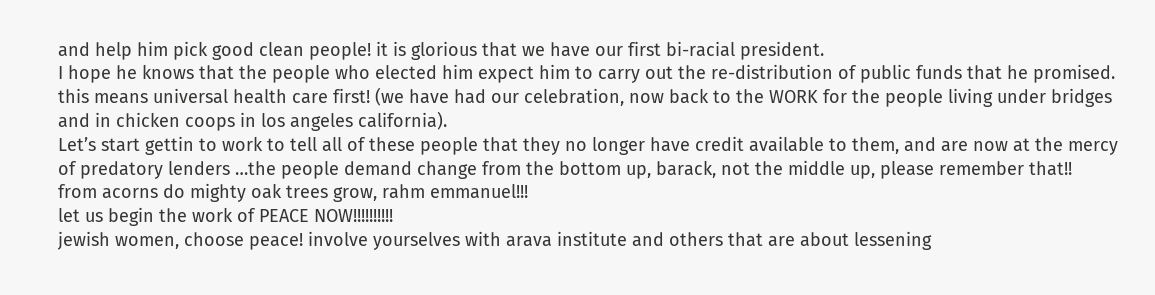and help him pick good clean people! it is glorious that we have our first bi-racial president.
I hope he knows that the people who elected him expect him to carry out the re-distribution of public funds that he promised. this means universal health care first! (we have had our celebration, now back to the WORK for the people living under bridges and in chicken coops in los angeles california).
Let’s start gettin to work to tell all of these people that they no longer have credit available to them, and are now at the mercy of predatory lenders …the people demand change from the bottom up, barack, not the middle up, please remember that!!
from acorns do mighty oak trees grow, rahm emmanuel!!!
let us begin the work of PEACE NOW!!!!!!!!!!
jewish women, choose peace! involve yourselves with arava institute and others that are about lessening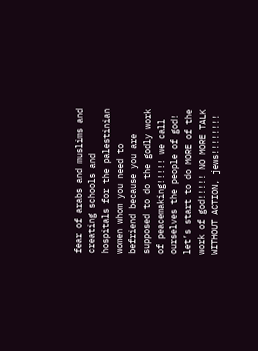fear of arabs and muslims and creating schools and hospitals for the palestinian women whom you need to befriend because you are supposed to do the godly work of peacemaking!!!!! we call ourselves the people of god!
let’s start to do MORE of the work of god!!!!! NO MORE TALK WITHOUT ACTION, jews!!!!!!!!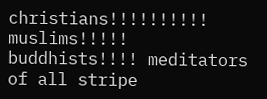christians!!!!!!!!!! muslims!!!!! buddhists!!!! meditators of all stripe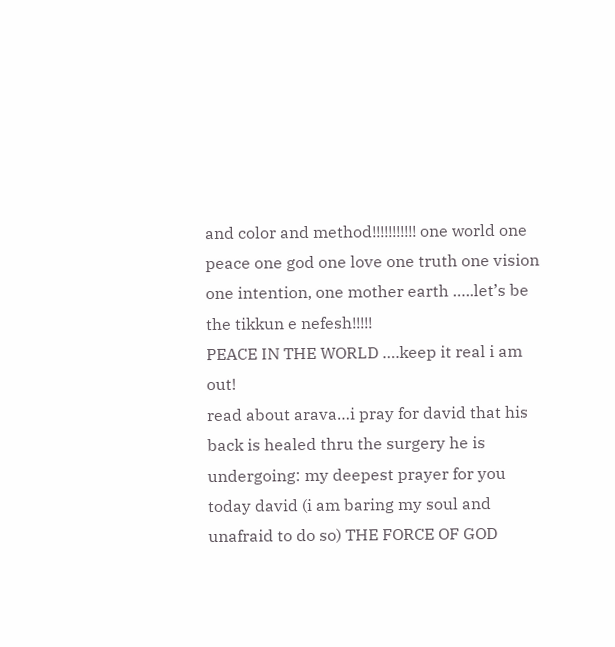and color and method!!!!!!!!!!! one world one peace one god one love one truth one vision one intention, one mother earth …..let’s be the tikkun e nefesh!!!!!
PEACE IN THE WORLD ….keep it real i am out!
read about arava…i pray for david that his back is healed thru the surgery he is undergoing: my deepest prayer for you today david (i am baring my soul and unafraid to do so) THE FORCE OF GOD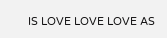IS LOVE LOVE LOVE AS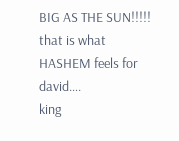BIG AS THE SUN!!!!! that is what HASHEM feels for david….
king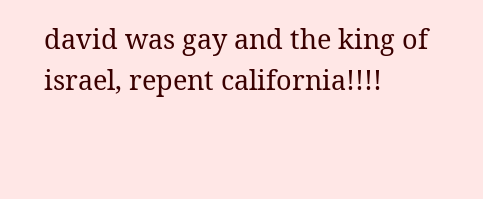david was gay and the king of israel, repent california!!!!